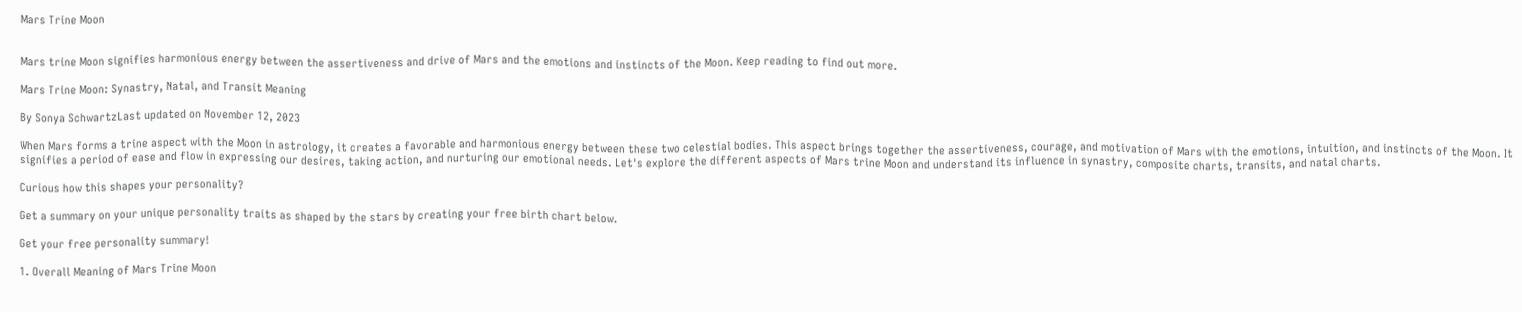Mars Trine Moon


Mars trine Moon signifies harmonious energy between the assertiveness and drive of Mars and the emotions and instincts of the Moon. Keep reading to find out more.

Mars Trine Moon: Synastry, Natal, and Transit Meaning

By Sonya SchwartzLast updated on November 12, 2023

When Mars forms a trine aspect with the Moon in astrology, it creates a favorable and harmonious energy between these two celestial bodies. This aspect brings together the assertiveness, courage, and motivation of Mars with the emotions, intuition, and instincts of the Moon. It signifies a period of ease and flow in expressing our desires, taking action, and nurturing our emotional needs. Let's explore the different aspects of Mars trine Moon and understand its influence in synastry, composite charts, transits, and natal charts.

Curious how this shapes your personality?

Get a summary on your unique personality traits as shaped by the stars by creating your free birth chart below.

Get your free personality summary!

1. Overall Meaning of Mars Trine Moon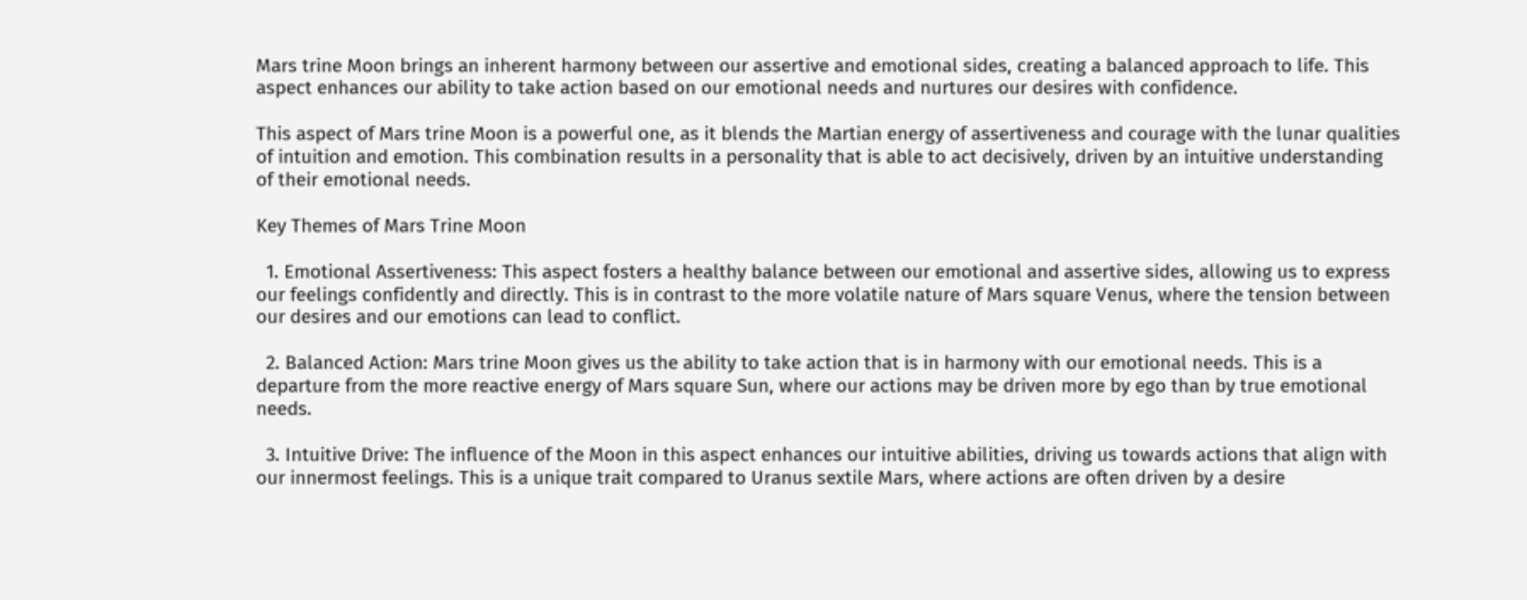Mars trine Moon brings an inherent harmony between our assertive and emotional sides, creating a balanced approach to life. This aspect enhances our ability to take action based on our emotional needs and nurtures our desires with confidence.

This aspect of Mars trine Moon is a powerful one, as it blends the Martian energy of assertiveness and courage with the lunar qualities of intuition and emotion. This combination results in a personality that is able to act decisively, driven by an intuitive understanding of their emotional needs.

Key Themes of Mars Trine Moon

  1. Emotional Assertiveness: This aspect fosters a healthy balance between our emotional and assertive sides, allowing us to express our feelings confidently and directly. This is in contrast to the more volatile nature of Mars square Venus, where the tension between our desires and our emotions can lead to conflict.

  2. Balanced Action: Mars trine Moon gives us the ability to take action that is in harmony with our emotional needs. This is a departure from the more reactive energy of Mars square Sun, where our actions may be driven more by ego than by true emotional needs.

  3. Intuitive Drive: The influence of the Moon in this aspect enhances our intuitive abilities, driving us towards actions that align with our innermost feelings. This is a unique trait compared to Uranus sextile Mars, where actions are often driven by a desire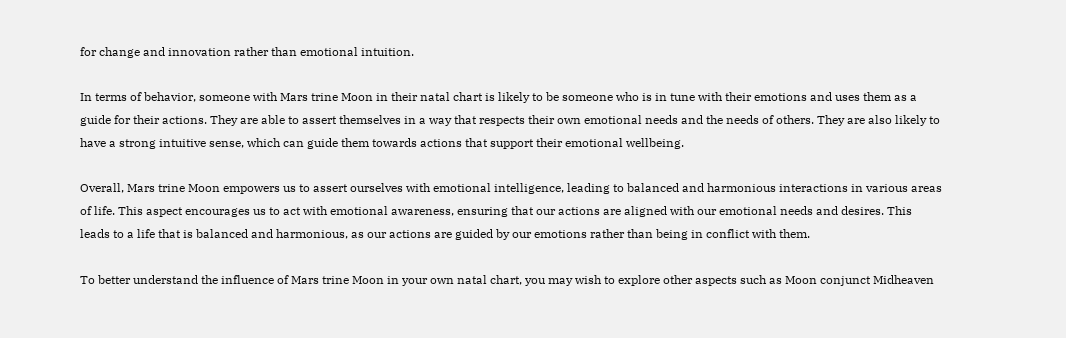for change and innovation rather than emotional intuition.

In terms of behavior, someone with Mars trine Moon in their natal chart is likely to be someone who is in tune with their emotions and uses them as a guide for their actions. They are able to assert themselves in a way that respects their own emotional needs and the needs of others. They are also likely to have a strong intuitive sense, which can guide them towards actions that support their emotional wellbeing.

Overall, Mars trine Moon empowers us to assert ourselves with emotional intelligence, leading to balanced and harmonious interactions in various areas of life. This aspect encourages us to act with emotional awareness, ensuring that our actions are aligned with our emotional needs and desires. This leads to a life that is balanced and harmonious, as our actions are guided by our emotions rather than being in conflict with them.

To better understand the influence of Mars trine Moon in your own natal chart, you may wish to explore other aspects such as Moon conjunct Midheaven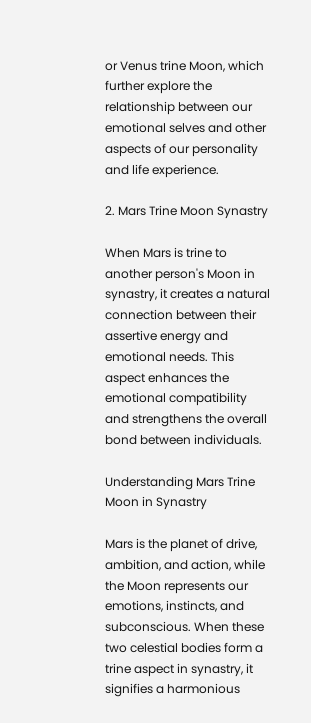or Venus trine Moon, which further explore the relationship between our emotional selves and other aspects of our personality and life experience.

2. Mars Trine Moon Synastry

When Mars is trine to another person's Moon in synastry, it creates a natural connection between their assertive energy and emotional needs. This aspect enhances the emotional compatibility and strengthens the overall bond between individuals.

Understanding Mars Trine Moon in Synastry

Mars is the planet of drive, ambition, and action, while the Moon represents our emotions, instincts, and subconscious. When these two celestial bodies form a trine aspect in synastry, it signifies a harmonious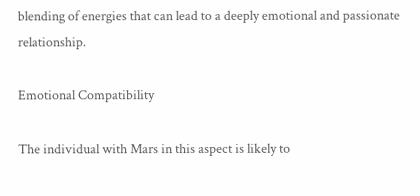blending of energies that can lead to a deeply emotional and passionate relationship.

Emotional Compatibility

The individual with Mars in this aspect is likely to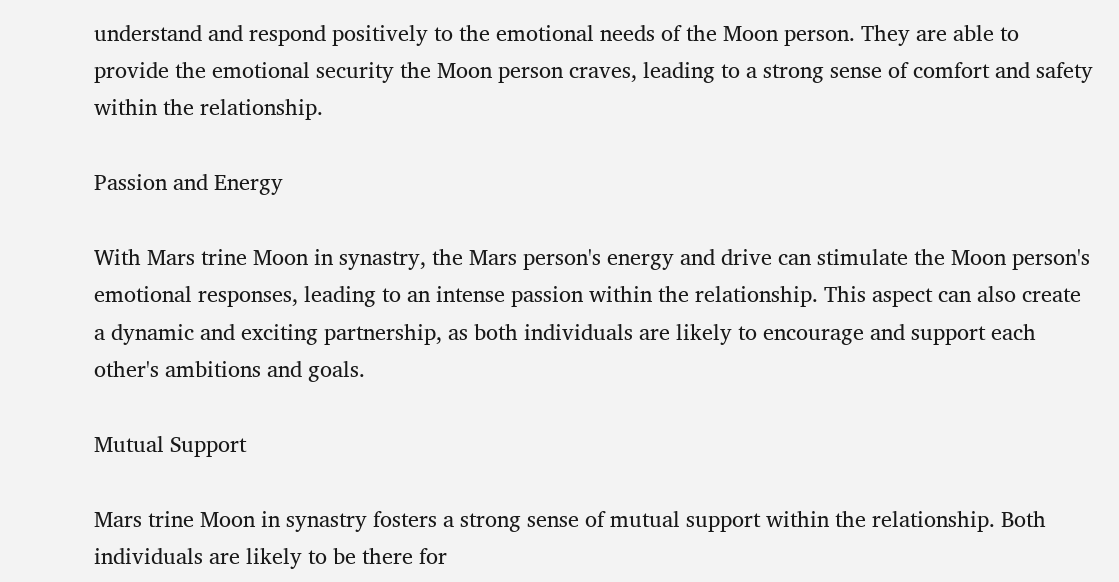understand and respond positively to the emotional needs of the Moon person. They are able to provide the emotional security the Moon person craves, leading to a strong sense of comfort and safety within the relationship.

Passion and Energy

With Mars trine Moon in synastry, the Mars person's energy and drive can stimulate the Moon person's emotional responses, leading to an intense passion within the relationship. This aspect can also create a dynamic and exciting partnership, as both individuals are likely to encourage and support each other's ambitions and goals.

Mutual Support

Mars trine Moon in synastry fosters a strong sense of mutual support within the relationship. Both individuals are likely to be there for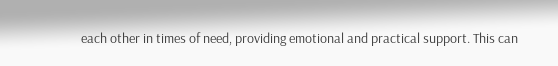each other in times of need, providing emotional and practical support. This can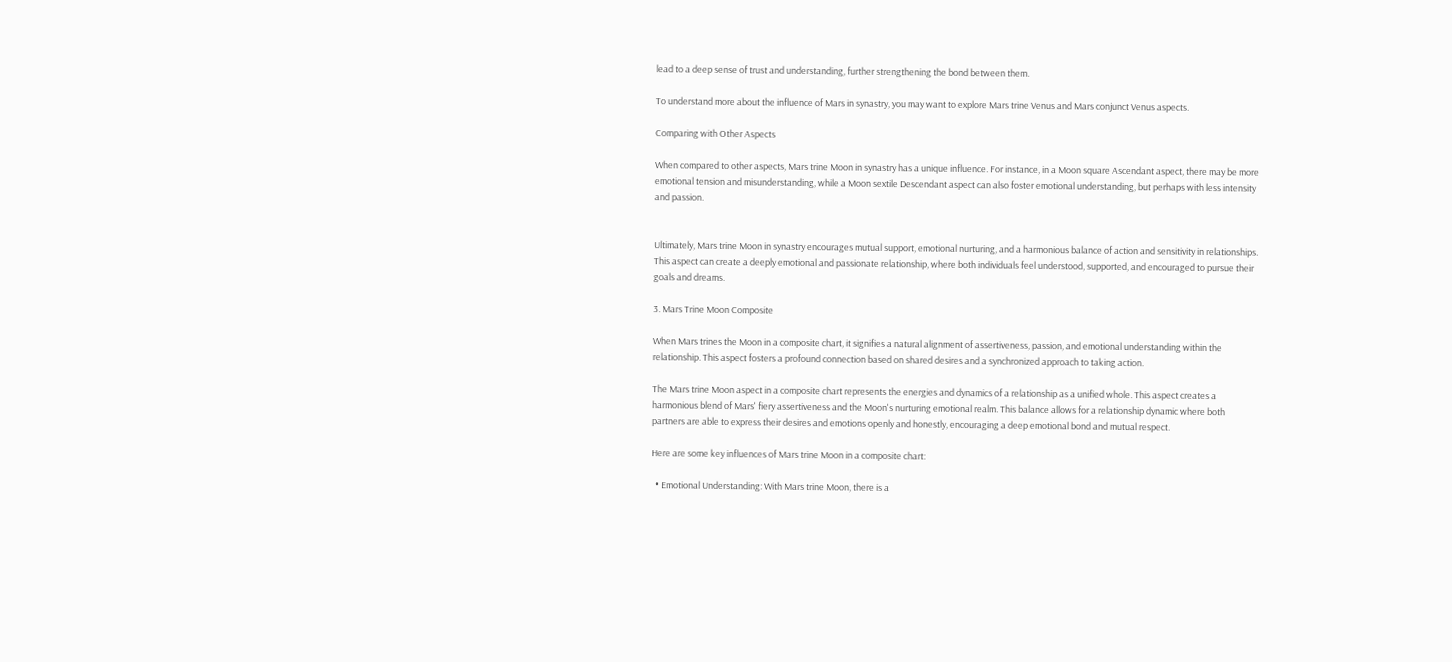lead to a deep sense of trust and understanding, further strengthening the bond between them.

To understand more about the influence of Mars in synastry, you may want to explore Mars trine Venus and Mars conjunct Venus aspects.

Comparing with Other Aspects

When compared to other aspects, Mars trine Moon in synastry has a unique influence. For instance, in a Moon square Ascendant aspect, there may be more emotional tension and misunderstanding, while a Moon sextile Descendant aspect can also foster emotional understanding, but perhaps with less intensity and passion.


Ultimately, Mars trine Moon in synastry encourages mutual support, emotional nurturing, and a harmonious balance of action and sensitivity in relationships. This aspect can create a deeply emotional and passionate relationship, where both individuals feel understood, supported, and encouraged to pursue their goals and dreams.

3. Mars Trine Moon Composite

When Mars trines the Moon in a composite chart, it signifies a natural alignment of assertiveness, passion, and emotional understanding within the relationship. This aspect fosters a profound connection based on shared desires and a synchronized approach to taking action.

The Mars trine Moon aspect in a composite chart represents the energies and dynamics of a relationship as a unified whole. This aspect creates a harmonious blend of Mars' fiery assertiveness and the Moon's nurturing emotional realm. This balance allows for a relationship dynamic where both partners are able to express their desires and emotions openly and honestly, encouraging a deep emotional bond and mutual respect.

Here are some key influences of Mars trine Moon in a composite chart:

  • Emotional Understanding: With Mars trine Moon, there is a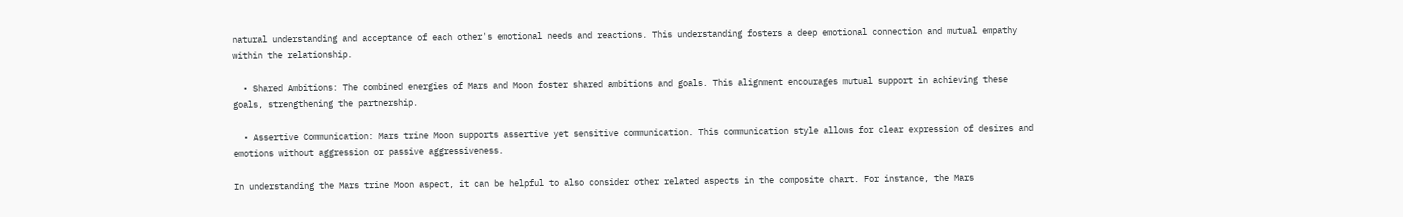natural understanding and acceptance of each other's emotional needs and reactions. This understanding fosters a deep emotional connection and mutual empathy within the relationship.

  • Shared Ambitions: The combined energies of Mars and Moon foster shared ambitions and goals. This alignment encourages mutual support in achieving these goals, strengthening the partnership.

  • Assertive Communication: Mars trine Moon supports assertive yet sensitive communication. This communication style allows for clear expression of desires and emotions without aggression or passive aggressiveness.

In understanding the Mars trine Moon aspect, it can be helpful to also consider other related aspects in the composite chart. For instance, the Mars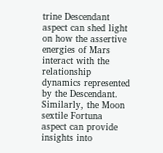trine Descendant aspect can shed light on how the assertive energies of Mars interact with the relationship dynamics represented by the Descendant. Similarly, the Moon sextile Fortuna aspect can provide insights into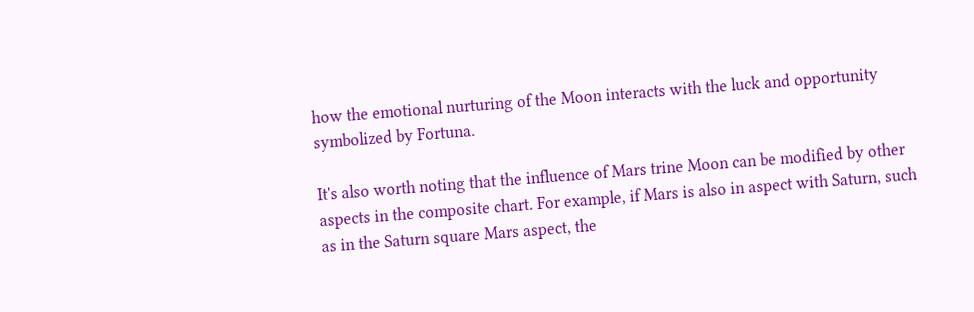how the emotional nurturing of the Moon interacts with the luck and opportunity symbolized by Fortuna.

It's also worth noting that the influence of Mars trine Moon can be modified by other aspects in the composite chart. For example, if Mars is also in aspect with Saturn, such as in the Saturn square Mars aspect, the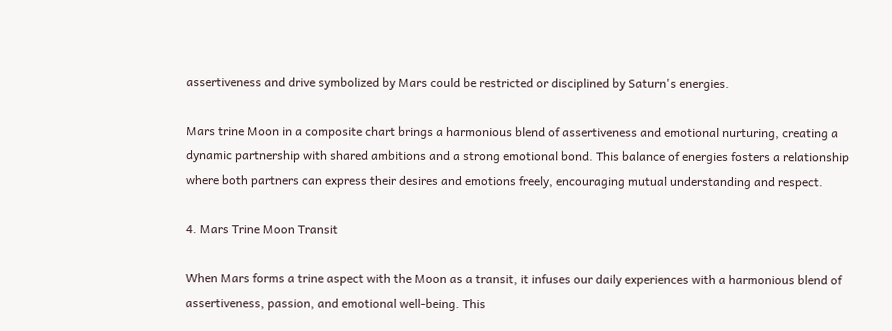assertiveness and drive symbolized by Mars could be restricted or disciplined by Saturn's energies.

Mars trine Moon in a composite chart brings a harmonious blend of assertiveness and emotional nurturing, creating a dynamic partnership with shared ambitions and a strong emotional bond. This balance of energies fosters a relationship where both partners can express their desires and emotions freely, encouraging mutual understanding and respect.

4. Mars Trine Moon Transit

When Mars forms a trine aspect with the Moon as a transit, it infuses our daily experiences with a harmonious blend of assertiveness, passion, and emotional well-being. This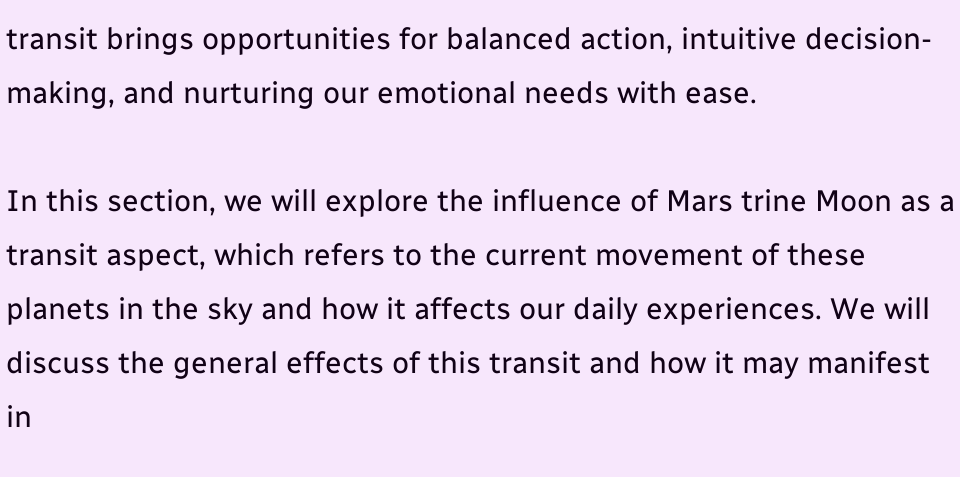transit brings opportunities for balanced action, intuitive decision-making, and nurturing our emotional needs with ease.

In this section, we will explore the influence of Mars trine Moon as a transit aspect, which refers to the current movement of these planets in the sky and how it affects our daily experiences. We will discuss the general effects of this transit and how it may manifest in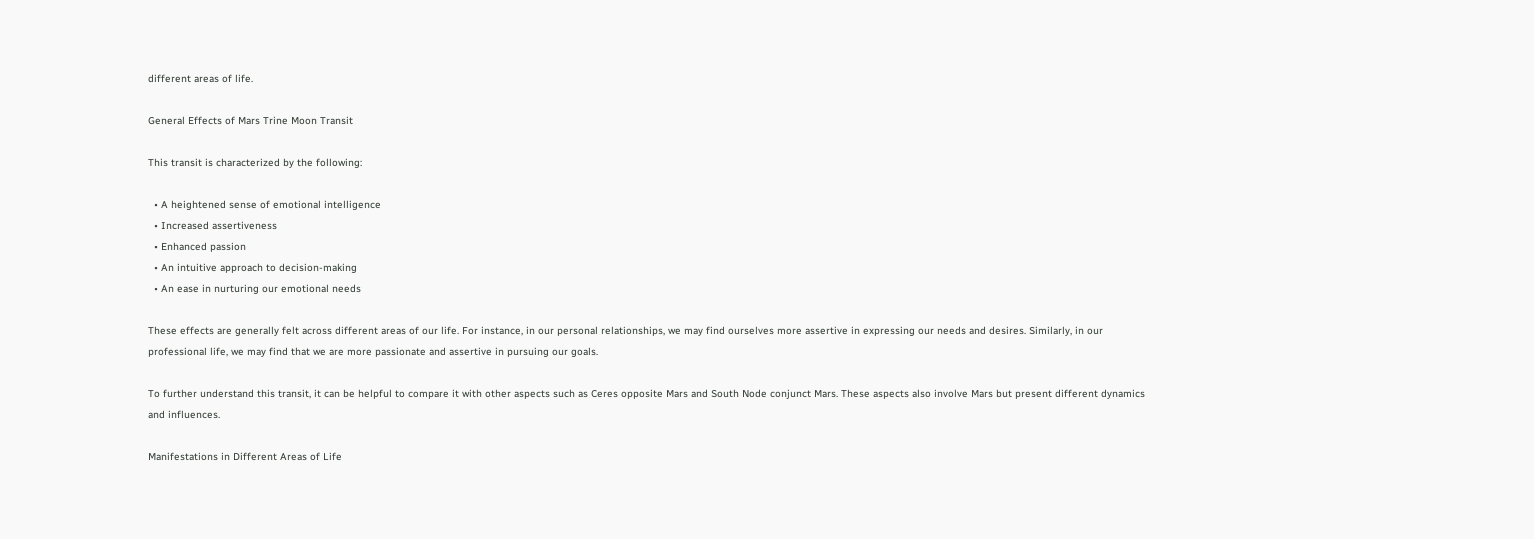different areas of life.

General Effects of Mars Trine Moon Transit

This transit is characterized by the following:

  • A heightened sense of emotional intelligence
  • Increased assertiveness
  • Enhanced passion
  • An intuitive approach to decision-making
  • An ease in nurturing our emotional needs

These effects are generally felt across different areas of our life. For instance, in our personal relationships, we may find ourselves more assertive in expressing our needs and desires. Similarly, in our professional life, we may find that we are more passionate and assertive in pursuing our goals.

To further understand this transit, it can be helpful to compare it with other aspects such as Ceres opposite Mars and South Node conjunct Mars. These aspects also involve Mars but present different dynamics and influences.

Manifestations in Different Areas of Life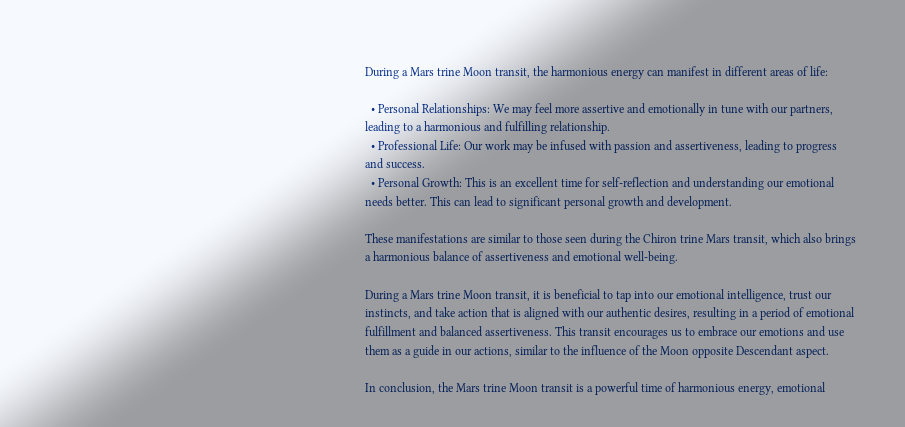During a Mars trine Moon transit, the harmonious energy can manifest in different areas of life:

  • Personal Relationships: We may feel more assertive and emotionally in tune with our partners, leading to a harmonious and fulfilling relationship.
  • Professional Life: Our work may be infused with passion and assertiveness, leading to progress and success.
  • Personal Growth: This is an excellent time for self-reflection and understanding our emotional needs better. This can lead to significant personal growth and development.

These manifestations are similar to those seen during the Chiron trine Mars transit, which also brings a harmonious balance of assertiveness and emotional well-being.

During a Mars trine Moon transit, it is beneficial to tap into our emotional intelligence, trust our instincts, and take action that is aligned with our authentic desires, resulting in a period of emotional fulfillment and balanced assertiveness. This transit encourages us to embrace our emotions and use them as a guide in our actions, similar to the influence of the Moon opposite Descendant aspect.

In conclusion, the Mars trine Moon transit is a powerful time of harmonious energy, emotional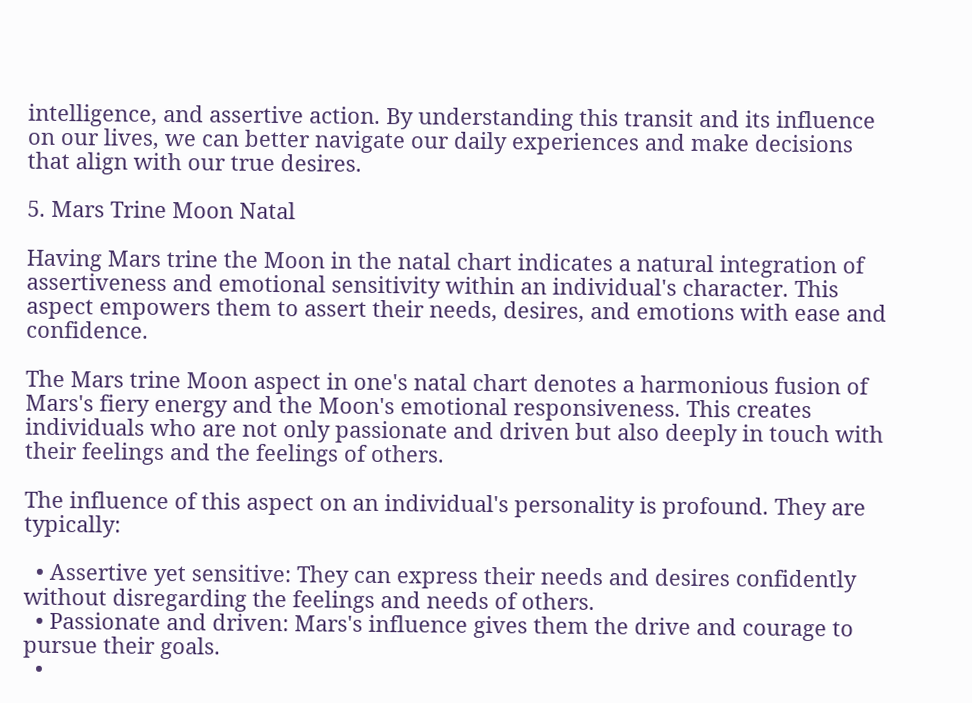intelligence, and assertive action. By understanding this transit and its influence on our lives, we can better navigate our daily experiences and make decisions that align with our true desires.

5. Mars Trine Moon Natal

Having Mars trine the Moon in the natal chart indicates a natural integration of assertiveness and emotional sensitivity within an individual's character. This aspect empowers them to assert their needs, desires, and emotions with ease and confidence.

The Mars trine Moon aspect in one's natal chart denotes a harmonious fusion of Mars's fiery energy and the Moon's emotional responsiveness. This creates individuals who are not only passionate and driven but also deeply in touch with their feelings and the feelings of others.

The influence of this aspect on an individual's personality is profound. They are typically:

  • Assertive yet sensitive: They can express their needs and desires confidently without disregarding the feelings and needs of others.
  • Passionate and driven: Mars's influence gives them the drive and courage to pursue their goals.
  •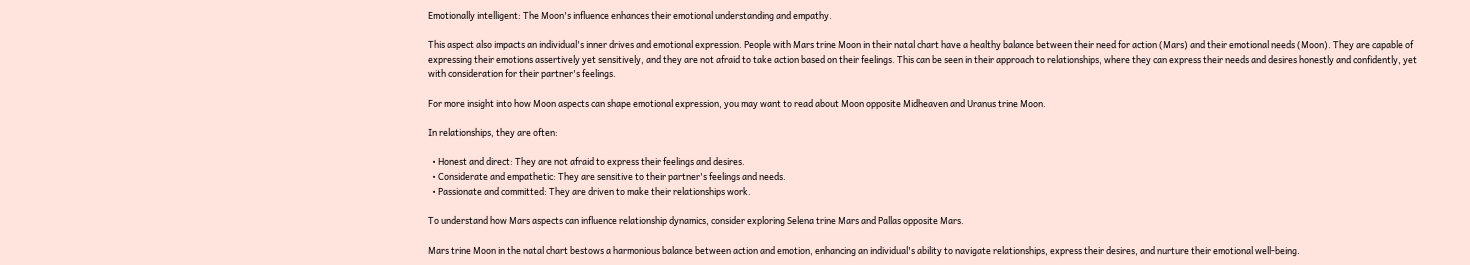Emotionally intelligent: The Moon's influence enhances their emotional understanding and empathy.

This aspect also impacts an individual's inner drives and emotional expression. People with Mars trine Moon in their natal chart have a healthy balance between their need for action (Mars) and their emotional needs (Moon). They are capable of expressing their emotions assertively yet sensitively, and they are not afraid to take action based on their feelings. This can be seen in their approach to relationships, where they can express their needs and desires honestly and confidently, yet with consideration for their partner's feelings.

For more insight into how Moon aspects can shape emotional expression, you may want to read about Moon opposite Midheaven and Uranus trine Moon.

In relationships, they are often:

  • Honest and direct: They are not afraid to express their feelings and desires.
  • Considerate and empathetic: They are sensitive to their partner's feelings and needs.
  • Passionate and committed: They are driven to make their relationships work.

To understand how Mars aspects can influence relationship dynamics, consider exploring Selena trine Mars and Pallas opposite Mars.

Mars trine Moon in the natal chart bestows a harmonious balance between action and emotion, enhancing an individual's ability to navigate relationships, express their desires, and nurture their emotional well-being.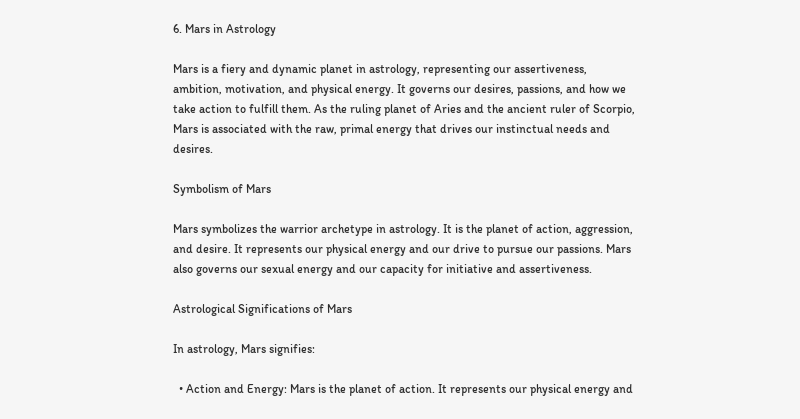6. Mars in Astrology

Mars is a fiery and dynamic planet in astrology, representing our assertiveness, ambition, motivation, and physical energy. It governs our desires, passions, and how we take action to fulfill them. As the ruling planet of Aries and the ancient ruler of Scorpio, Mars is associated with the raw, primal energy that drives our instinctual needs and desires.

Symbolism of Mars

Mars symbolizes the warrior archetype in astrology. It is the planet of action, aggression, and desire. It represents our physical energy and our drive to pursue our passions. Mars also governs our sexual energy and our capacity for initiative and assertiveness.

Astrological Significations of Mars

In astrology, Mars signifies:

  • Action and Energy: Mars is the planet of action. It represents our physical energy and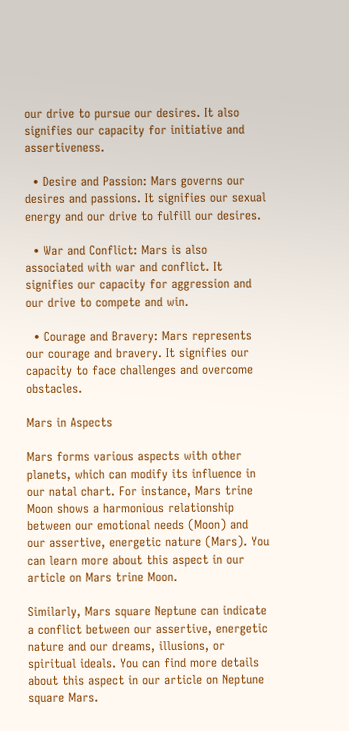our drive to pursue our desires. It also signifies our capacity for initiative and assertiveness.

  • Desire and Passion: Mars governs our desires and passions. It signifies our sexual energy and our drive to fulfill our desires.

  • War and Conflict: Mars is also associated with war and conflict. It signifies our capacity for aggression and our drive to compete and win.

  • Courage and Bravery: Mars represents our courage and bravery. It signifies our capacity to face challenges and overcome obstacles.

Mars in Aspects

Mars forms various aspects with other planets, which can modify its influence in our natal chart. For instance, Mars trine Moon shows a harmonious relationship between our emotional needs (Moon) and our assertive, energetic nature (Mars). You can learn more about this aspect in our article on Mars trine Moon.

Similarly, Mars square Neptune can indicate a conflict between our assertive, energetic nature and our dreams, illusions, or spiritual ideals. You can find more details about this aspect in our article on Neptune square Mars.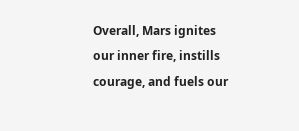Overall, Mars ignites our inner fire, instills courage, and fuels our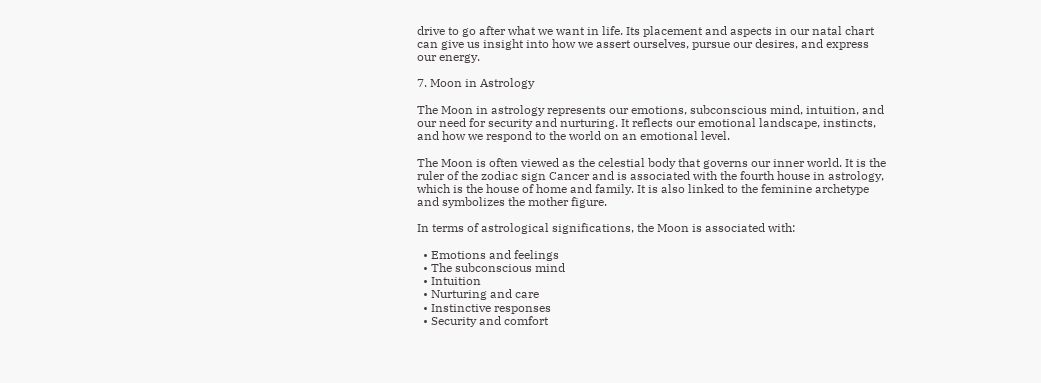drive to go after what we want in life. Its placement and aspects in our natal chart can give us insight into how we assert ourselves, pursue our desires, and express our energy.

7. Moon in Astrology

The Moon in astrology represents our emotions, subconscious mind, intuition, and our need for security and nurturing. It reflects our emotional landscape, instincts, and how we respond to the world on an emotional level.

The Moon is often viewed as the celestial body that governs our inner world. It is the ruler of the zodiac sign Cancer and is associated with the fourth house in astrology, which is the house of home and family. It is also linked to the feminine archetype and symbolizes the mother figure.

In terms of astrological significations, the Moon is associated with:

  • Emotions and feelings
  • The subconscious mind
  • Intuition
  • Nurturing and care
  • Instinctive responses
  • Security and comfort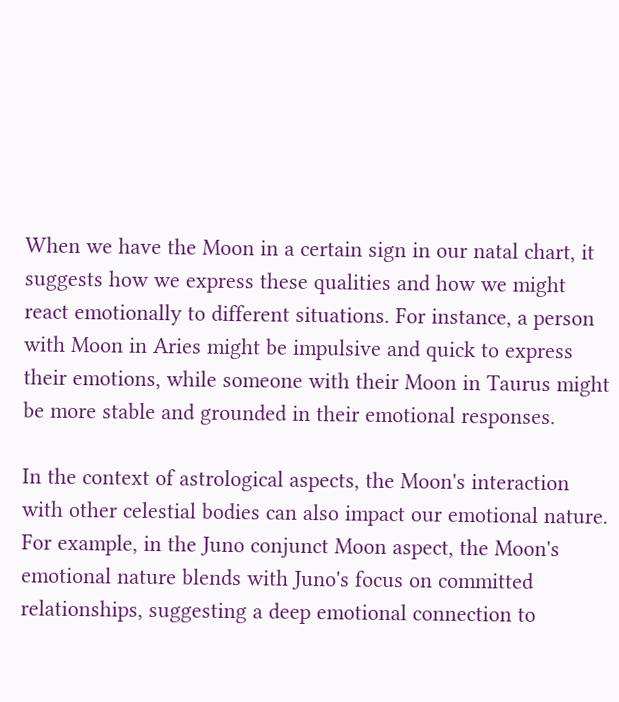When we have the Moon in a certain sign in our natal chart, it suggests how we express these qualities and how we might react emotionally to different situations. For instance, a person with Moon in Aries might be impulsive and quick to express their emotions, while someone with their Moon in Taurus might be more stable and grounded in their emotional responses.

In the context of astrological aspects, the Moon's interaction with other celestial bodies can also impact our emotional nature. For example, in the Juno conjunct Moon aspect, the Moon's emotional nature blends with Juno's focus on committed relationships, suggesting a deep emotional connection to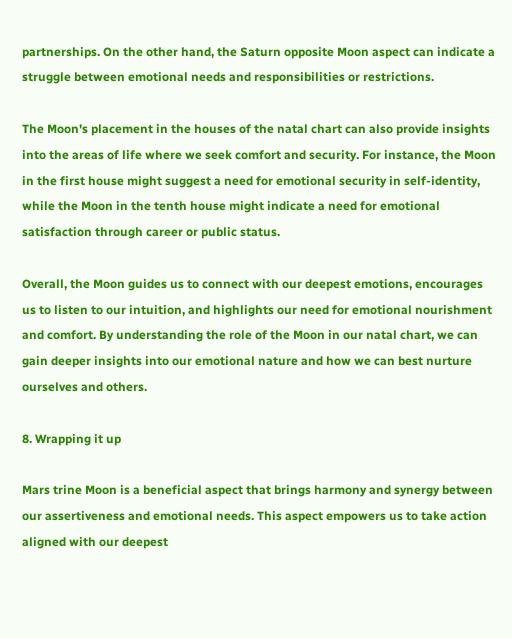partnerships. On the other hand, the Saturn opposite Moon aspect can indicate a struggle between emotional needs and responsibilities or restrictions.

The Moon's placement in the houses of the natal chart can also provide insights into the areas of life where we seek comfort and security. For instance, the Moon in the first house might suggest a need for emotional security in self-identity, while the Moon in the tenth house might indicate a need for emotional satisfaction through career or public status.

Overall, the Moon guides us to connect with our deepest emotions, encourages us to listen to our intuition, and highlights our need for emotional nourishment and comfort. By understanding the role of the Moon in our natal chart, we can gain deeper insights into our emotional nature and how we can best nurture ourselves and others.

8. Wrapping it up

Mars trine Moon is a beneficial aspect that brings harmony and synergy between our assertiveness and emotional needs. This aspect empowers us to take action aligned with our deepest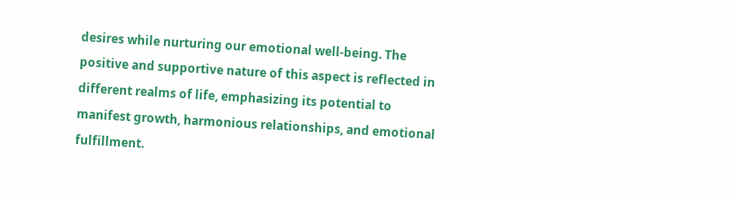desires while nurturing our emotional well-being. The positive and supportive nature of this aspect is reflected in different realms of life, emphasizing its potential to manifest growth, harmonious relationships, and emotional fulfillment.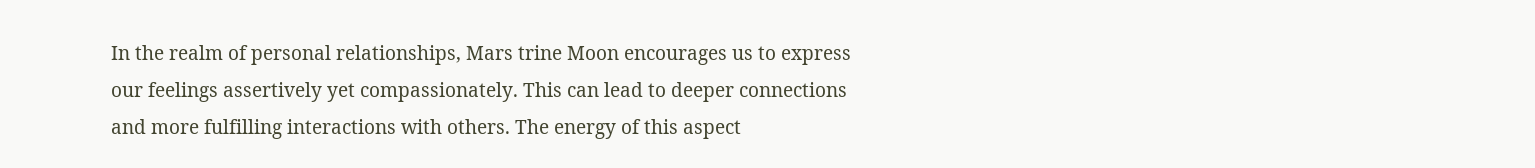In the realm of personal relationships, Mars trine Moon encourages us to express our feelings assertively yet compassionately. This can lead to deeper connections and more fulfilling interactions with others. The energy of this aspect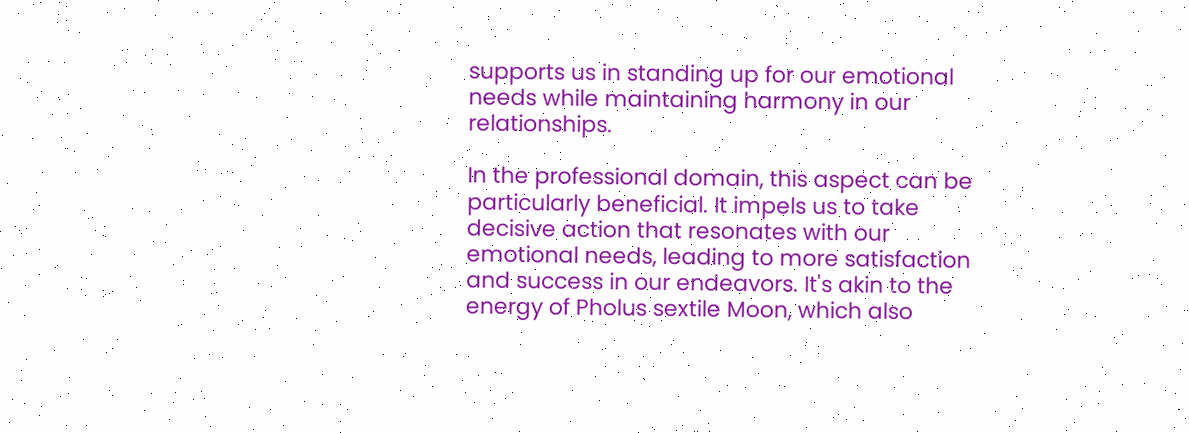supports us in standing up for our emotional needs while maintaining harmony in our relationships.

In the professional domain, this aspect can be particularly beneficial. It impels us to take decisive action that resonates with our emotional needs, leading to more satisfaction and success in our endeavors. It's akin to the energy of Pholus sextile Moon, which also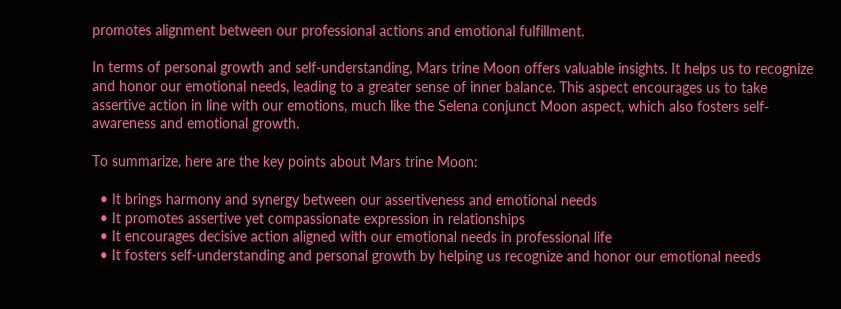promotes alignment between our professional actions and emotional fulfillment.

In terms of personal growth and self-understanding, Mars trine Moon offers valuable insights. It helps us to recognize and honor our emotional needs, leading to a greater sense of inner balance. This aspect encourages us to take assertive action in line with our emotions, much like the Selena conjunct Moon aspect, which also fosters self-awareness and emotional growth.

To summarize, here are the key points about Mars trine Moon:

  • It brings harmony and synergy between our assertiveness and emotional needs
  • It promotes assertive yet compassionate expression in relationships
  • It encourages decisive action aligned with our emotional needs in professional life
  • It fosters self-understanding and personal growth by helping us recognize and honor our emotional needs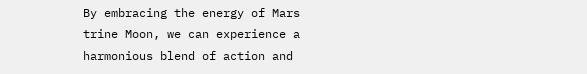By embracing the energy of Mars trine Moon, we can experience a harmonious blend of action and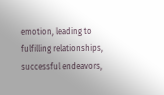emotion, leading to fulfilling relationships, successful endeavors,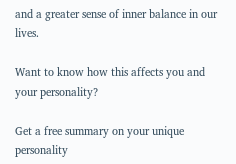and a greater sense of inner balance in our lives.

Want to know how this affects you and your personality?

Get a free summary on your unique personality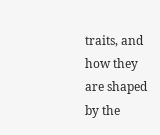traits, and how they are shaped by the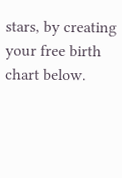stars, by creating your free birth chart below.